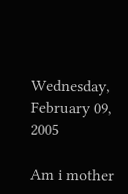Wednesday, February 09, 2005

Am i mother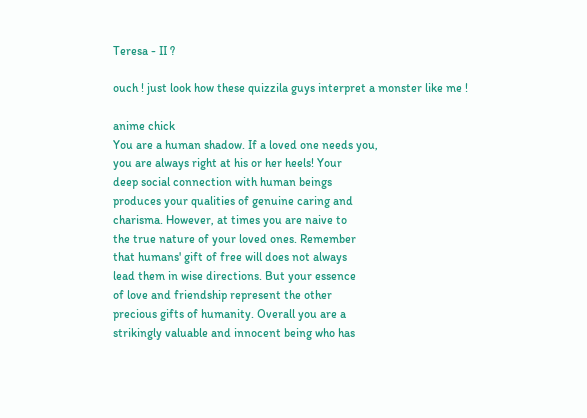Teresa - II ?

ouch ! just look how these quizzila guys interpret a monster like me !

anime chick
You are a human shadow. If a loved one needs you,
you are always right at his or her heels! Your
deep social connection with human beings
produces your qualities of genuine caring and
charisma. However, at times you are naive to
the true nature of your loved ones. Remember
that humans' gift of free will does not always
lead them in wise directions. But your essence
of love and friendship represent the other
precious gifts of humanity. Overall you are a
strikingly valuable and innocent being who has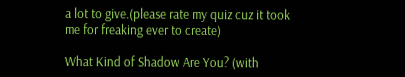a lot to give.(please rate my quiz cuz it took
me for freaking ever to create)

What Kind of Shadow Are You? (with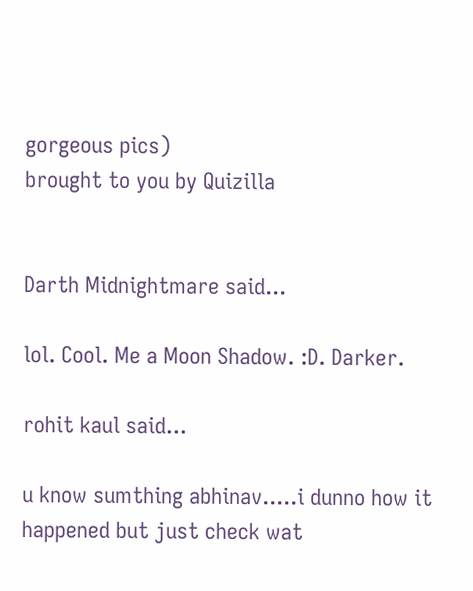gorgeous pics)
brought to you by Quizilla


Darth Midnightmare said...

lol. Cool. Me a Moon Shadow. :D. Darker.

rohit kaul said...

u know sumthing abhinav.....i dunno how it happened but just check wat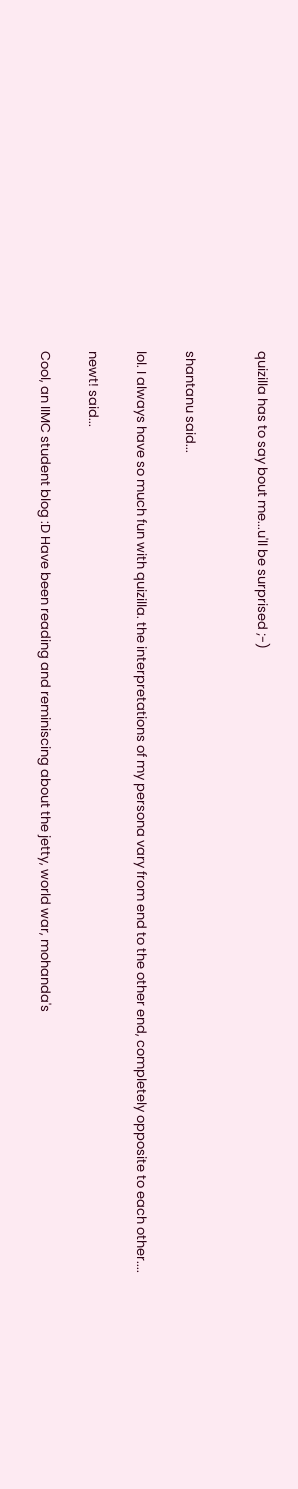quizilla has to say bout me...u'll be surprised ;-)


shantanu said...

lol. I always have so much fun with quizilla. the interpretations of my persona vary from end to the other end, completely opposite to each other....

newt! said...

Cool, an IIMC student blog :D Have been reading and reminiscing about the jetty, world war, mohanda's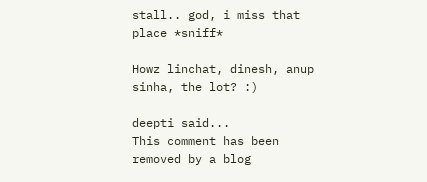stall.. god, i miss that place *sniff*

Howz linchat, dinesh, anup sinha, the lot? :)

deepti said...
This comment has been removed by a blog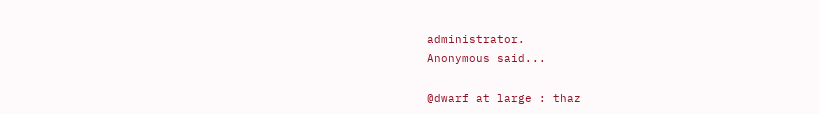administrator.
Anonymous said...

@dwarf at large : thaz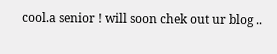cool.a senior ! will soon chek out ur blog ..